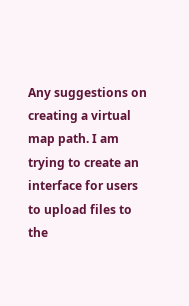Any suggestions on creating a virtual map path. I am trying to create an interface for users to upload files to the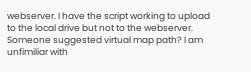webserver. I have the script working to upload to the local drive but not to the webserver. Someone suggested virtual map path? I am unfimiliar with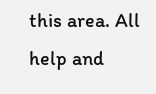this area. All help and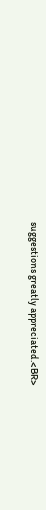suggestions greatly appreciated.<BR>